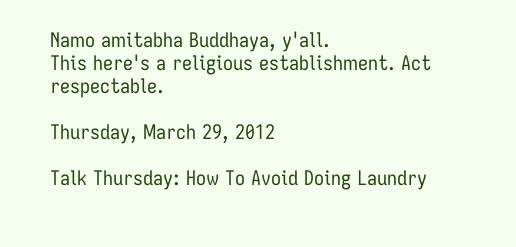Namo amitabha Buddhaya, y'all.
This here's a religious establishment. Act respectable.

Thursday, March 29, 2012

Talk Thursday: How To Avoid Doing Laundry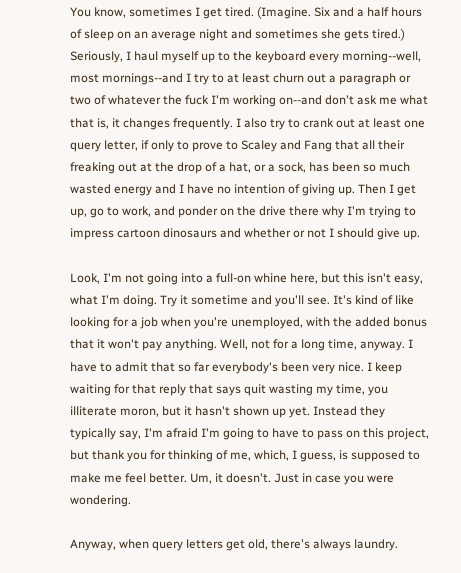You know, sometimes I get tired. (Imagine. Six and a half hours of sleep on an average night and sometimes she gets tired.) Seriously, I haul myself up to the keyboard every morning--well, most mornings--and I try to at least churn out a paragraph or two of whatever the fuck I'm working on--and don't ask me what that is, it changes frequently. I also try to crank out at least one query letter, if only to prove to Scaley and Fang that all their freaking out at the drop of a hat, or a sock, has been so much wasted energy and I have no intention of giving up. Then I get up, go to work, and ponder on the drive there why I'm trying to impress cartoon dinosaurs and whether or not I should give up.

Look, I'm not going into a full-on whine here, but this isn't easy, what I'm doing. Try it sometime and you'll see. It's kind of like looking for a job when you're unemployed, with the added bonus that it won't pay anything. Well, not for a long time, anyway. I have to admit that so far everybody's been very nice. I keep waiting for that reply that says quit wasting my time, you illiterate moron, but it hasn't shown up yet. Instead they typically say, I'm afraid I'm going to have to pass on this project, but thank you for thinking of me, which, I guess, is supposed to make me feel better. Um, it doesn't. Just in case you were wondering.

Anyway, when query letters get old, there's always laundry.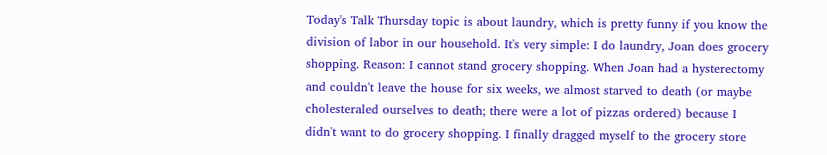Today's Talk Thursday topic is about laundry, which is pretty funny if you know the division of labor in our household. It's very simple: I do laundry, Joan does grocery shopping. Reason: I cannot stand grocery shopping. When Joan had a hysterectomy and couldn't leave the house for six weeks, we almost starved to death (or maybe cholesteraled ourselves to death; there were a lot of pizzas ordered) because I didn't want to do grocery shopping. I finally dragged myself to the grocery store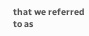that we referred to as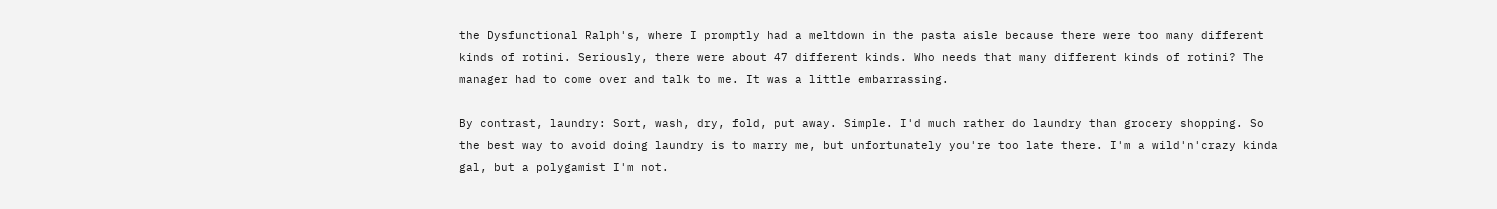the Dysfunctional Ralph's, where I promptly had a meltdown in the pasta aisle because there were too many different kinds of rotini. Seriously, there were about 47 different kinds. Who needs that many different kinds of rotini? The manager had to come over and talk to me. It was a little embarrassing.

By contrast, laundry: Sort, wash, dry, fold, put away. Simple. I'd much rather do laundry than grocery shopping. So the best way to avoid doing laundry is to marry me, but unfortunately you're too late there. I'm a wild'n'crazy kinda gal, but a polygamist I'm not.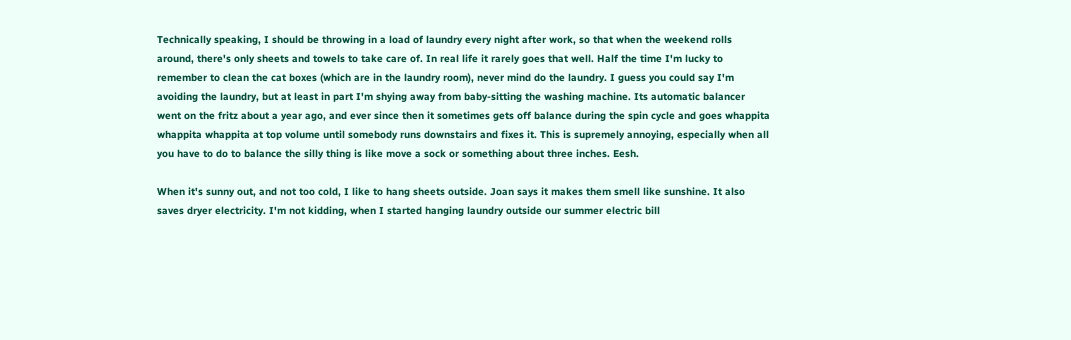Technically speaking, I should be throwing in a load of laundry every night after work, so that when the weekend rolls around, there's only sheets and towels to take care of. In real life it rarely goes that well. Half the time I'm lucky to remember to clean the cat boxes (which are in the laundry room), never mind do the laundry. I guess you could say I'm avoiding the laundry, but at least in part I'm shying away from baby-sitting the washing machine. Its automatic balancer went on the fritz about a year ago, and ever since then it sometimes gets off balance during the spin cycle and goes whappita whappita whappita at top volume until somebody runs downstairs and fixes it. This is supremely annoying, especially when all you have to do to balance the silly thing is like move a sock or something about three inches. Eesh.

When it's sunny out, and not too cold, I like to hang sheets outside. Joan says it makes them smell like sunshine. It also saves dryer electricity. I'm not kidding, when I started hanging laundry outside our summer electric bill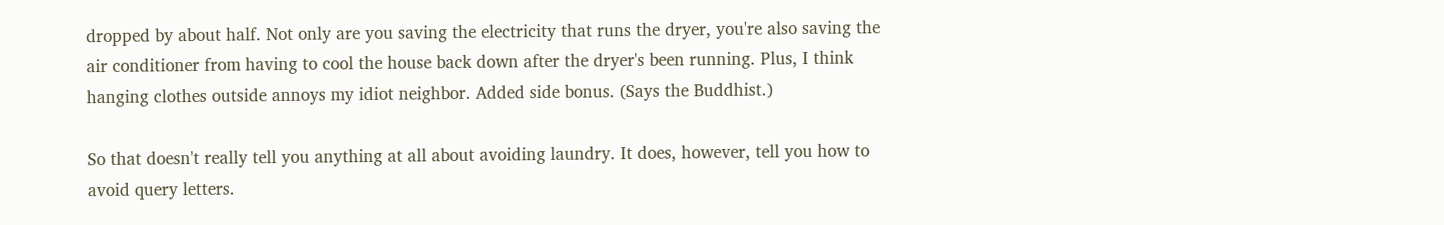dropped by about half. Not only are you saving the electricity that runs the dryer, you're also saving the air conditioner from having to cool the house back down after the dryer's been running. Plus, I think hanging clothes outside annoys my idiot neighbor. Added side bonus. (Says the Buddhist.)

So that doesn't really tell you anything at all about avoiding laundry. It does, however, tell you how to avoid query letters.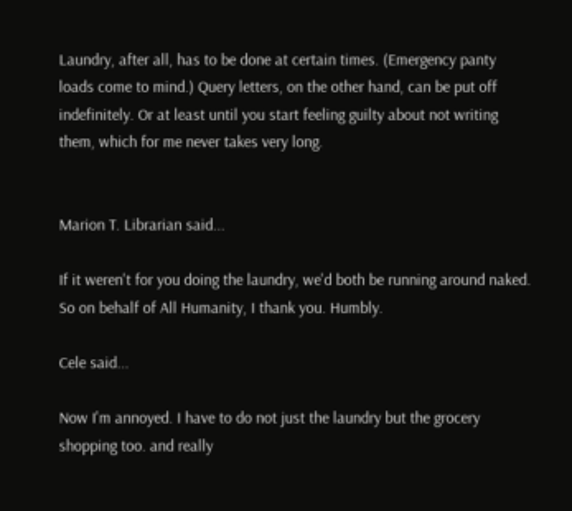Laundry, after all, has to be done at certain times. (Emergency panty loads come to mind.) Query letters, on the other hand, can be put off indefinitely. Or at least until you start feeling guilty about not writing them, which for me never takes very long.


Marion T. Librarian said...

If it weren't for you doing the laundry, we'd both be running around naked. So on behalf of All Humanity, I thank you. Humbly.

Cele said...

Now I'm annoyed. I have to do not just the laundry but the grocery shopping too. and really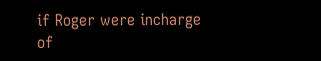if Roger were incharge of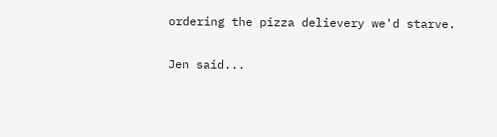ordering the pizza delievery we'd starve.

Jen said...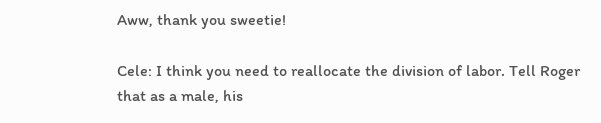Aww, thank you sweetie!

Cele: I think you need to reallocate the division of labor. Tell Roger that as a male, his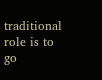traditional role is to go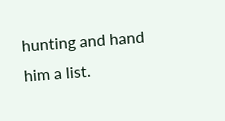hunting and hand him a list.